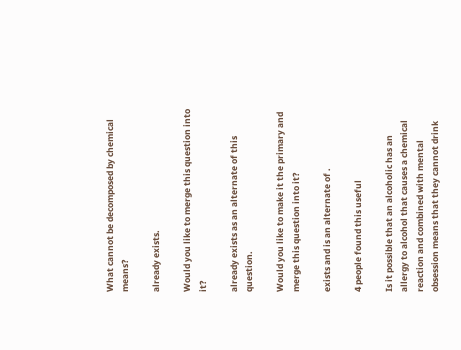What cannot be decomposed by chemical means?

already exists.

Would you like to merge this question into it?

already exists as an alternate of this question.

Would you like to make it the primary and merge this question into it?

exists and is an alternate of .

4 people found this useful

Is it possible that an alcoholic has an allergy to alcohol that causes a chemical reaction and combined with mental obsession means that they cannot drink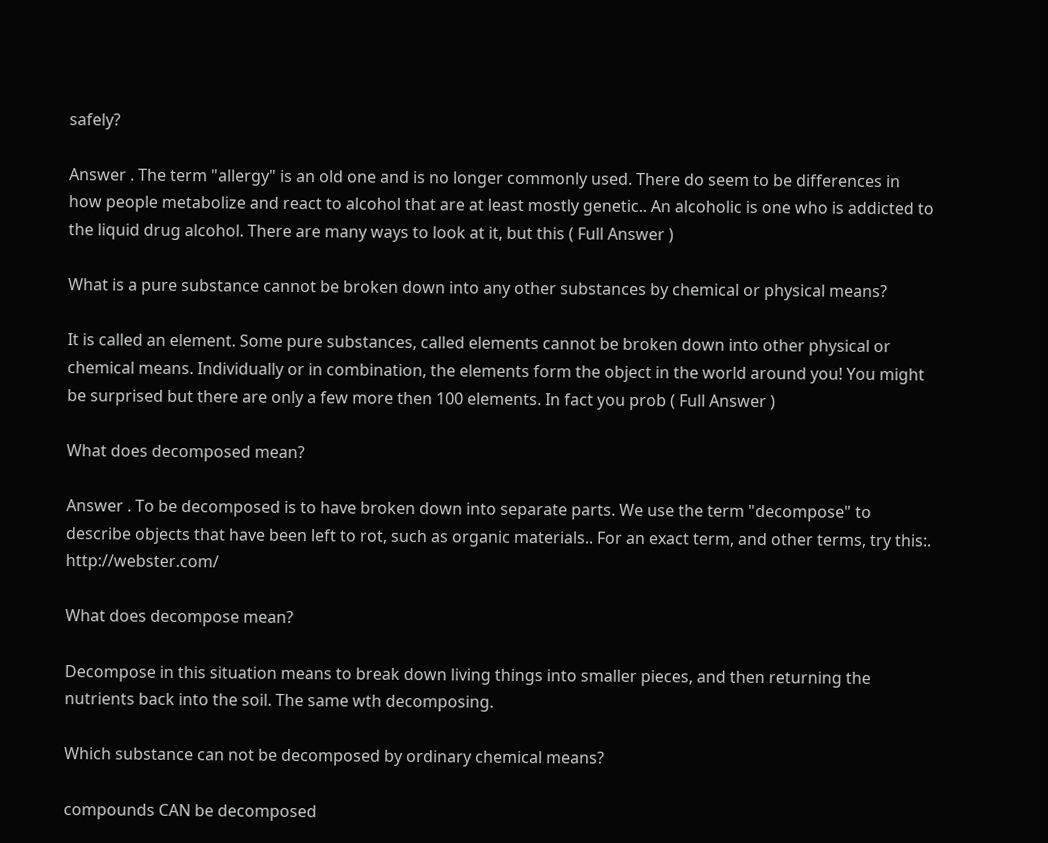safely?

Answer . The term "allergy" is an old one and is no longer commonly used. There do seem to be differences in how people metabolize and react to alcohol that are at least mostly genetic.. An alcoholic is one who is addicted to the liquid drug alcohol. There are many ways to look at it, but this ( Full Answer )

What is a pure substance cannot be broken down into any other substances by chemical or physical means?

It is called an element. Some pure substances, called elements cannot be broken down into other physical or chemical means. Individually or in combination, the elements form the object in the world around you! You might be surprised but there are only a few more then 100 elements. In fact you prob ( Full Answer )

What does decomposed mean?

Answer . To be decomposed is to have broken down into separate parts. We use the term "decompose" to describe objects that have been left to rot, such as organic materials.. For an exact term, and other terms, try this:. http://webster.com/

What does decompose mean?

Decompose in this situation means to break down living things into smaller pieces, and then returning the nutrients back into the soil. The same wth decomposing.

Which substance can not be decomposed by ordinary chemical means?

compounds CAN be decomposed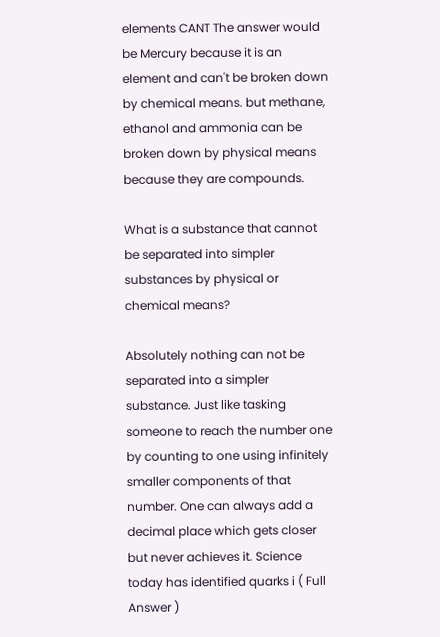elements CANT The answer would be Mercury because it is an element and can't be broken down by chemical means. but methane, ethanol and ammonia can be broken down by physical means because they are compounds.

What is a substance that cannot be separated into simpler substances by physical or chemical means?

Absolutely nothing can not be separated into a simpler substance. Just like tasking someone to reach the number one by counting to one using infinitely smaller components of that number. One can always add a decimal place which gets closer but never achieves it. Science today has identified quarks i ( Full Answer )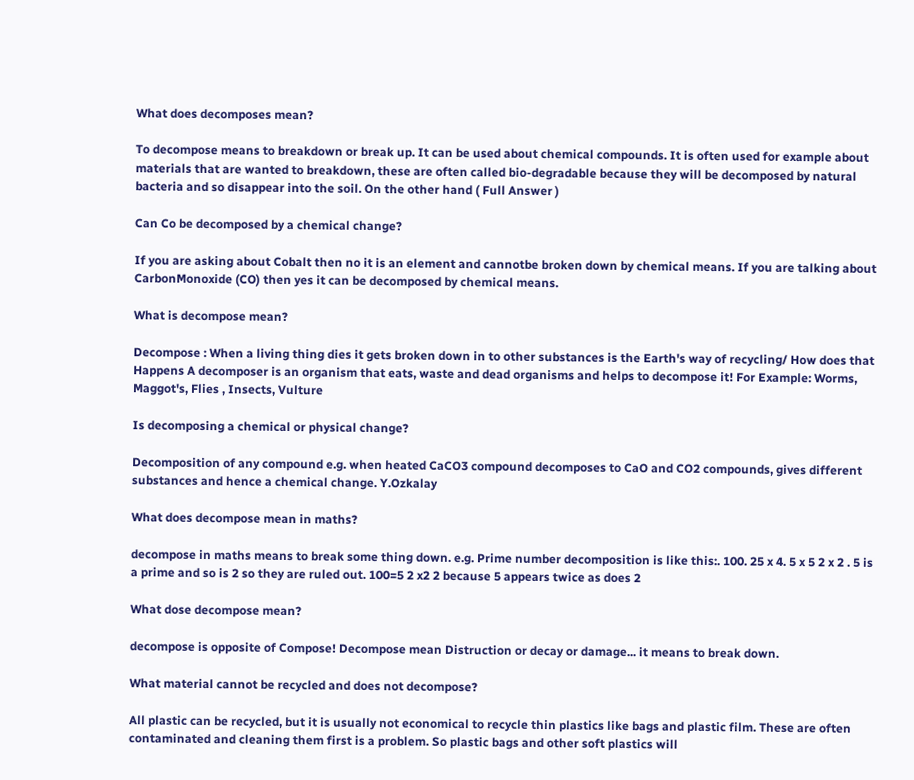What does decomposes mean?

To decompose means to breakdown or break up. It can be used about chemical compounds. It is often used for example about materials that are wanted to breakdown, these are often called bio-degradable because they will be decomposed by natural bacteria and so disappear into the soil. On the other hand ( Full Answer )

Can Co be decomposed by a chemical change?

If you are asking about Cobalt then no it is an element and cannotbe broken down by chemical means. If you are talking about CarbonMonoxide (CO) then yes it can be decomposed by chemical means.

What is decompose mean?

Decompose : When a living thing dies it gets broken down in to other substances is the Earth's way of recycling/ How does that Happens A decomposer is an organism that eats, waste and dead organisms and helps to decompose it! For Example: Worms, Maggot's, Flies , Insects, Vulture

Is decomposing a chemical or physical change?

Decomposition of any compound e.g. when heated CaCO3 compound decomposes to CaO and CO2 compounds, gives different substances and hence a chemical change. Y.Ozkalay

What does decompose mean in maths?

decompose in maths means to break some thing down. e.g. Prime number decomposition is like this:. 100. 25 x 4. 5 x 5 2 x 2 . 5 is a prime and so is 2 so they are ruled out. 100=5 2 x2 2 because 5 appears twice as does 2

What dose decompose mean?

decompose is opposite of Compose! Decompose mean Distruction or decay or damage... it means to break down.

What material cannot be recycled and does not decompose?

All plastic can be recycled, but it is usually not economical to recycle thin plastics like bags and plastic film. These are often contaminated and cleaning them first is a problem. So plastic bags and other soft plastics will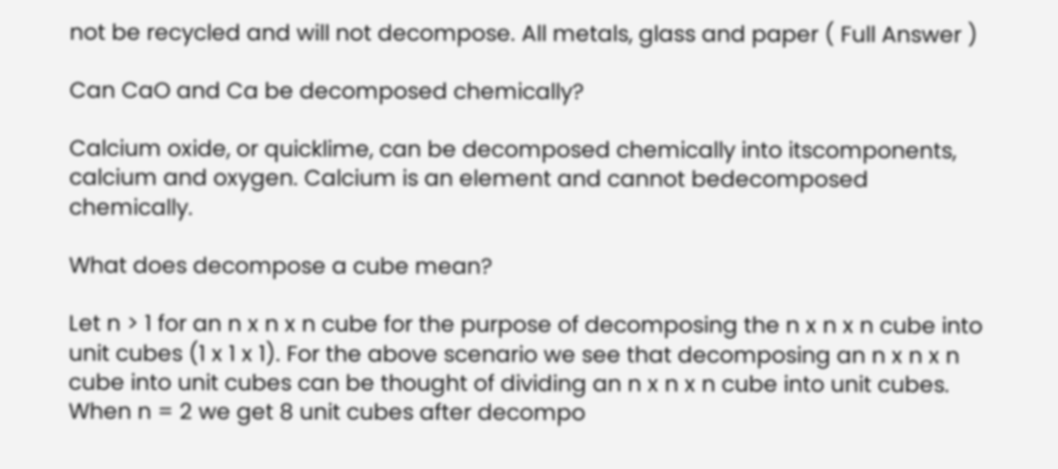not be recycled and will not decompose. All metals, glass and paper ( Full Answer )

Can CaO and Ca be decomposed chemically?

Calcium oxide, or quicklime, can be decomposed chemically into itscomponents, calcium and oxygen. Calcium is an element and cannot bedecomposed chemically.

What does decompose a cube mean?

Let n > 1 for an n x n x n cube for the purpose of decomposing the n x n x n cube into unit cubes (1 x 1 x 1). For the above scenario we see that decomposing an n x n x n cube into unit cubes can be thought of dividing an n x n x n cube into unit cubes. When n = 2 we get 8 unit cubes after decompo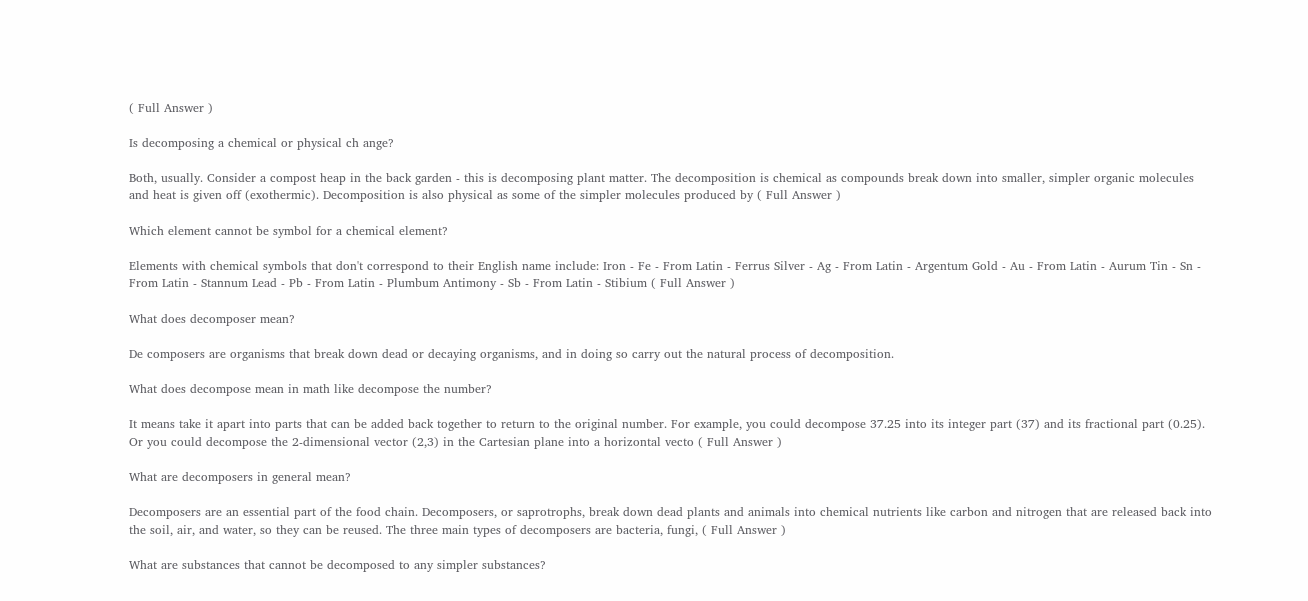( Full Answer )

Is decomposing a chemical or physical ch ange?

Both, usually. Consider a compost heap in the back garden - this is decomposing plant matter. The decomposition is chemical as compounds break down into smaller, simpler organic molecules and heat is given off (exothermic). Decomposition is also physical as some of the simpler molecules produced by ( Full Answer )

Which element cannot be symbol for a chemical element?

Elements with chemical symbols that don't correspond to their English name include: Iron - Fe - From Latin - Ferrus Silver - Ag - From Latin - Argentum Gold - Au - From Latin - Aurum Tin - Sn - From Latin - Stannum Lead - Pb - From Latin - Plumbum Antimony - Sb - From Latin - Stibium ( Full Answer )

What does decomposer mean?

De composers are organisms that break down dead or decaying organisms, and in doing so carry out the natural process of decomposition.

What does decompose mean in math like decompose the number?

It means take it apart into parts that can be added back together to return to the original number. For example, you could decompose 37.25 into its integer part (37) and its fractional part (0.25). Or you could decompose the 2-dimensional vector (2,3) in the Cartesian plane into a horizontal vecto ( Full Answer )

What are decomposers in general mean?

Decomposers are an essential part of the food chain. Decomposers, or saprotrophs, break down dead plants and animals into chemical nutrients like carbon and nitrogen that are released back into the soil, air, and water, so they can be reused. The three main types of decomposers are bacteria, fungi, ( Full Answer )

What are substances that cannot be decomposed to any simpler substances?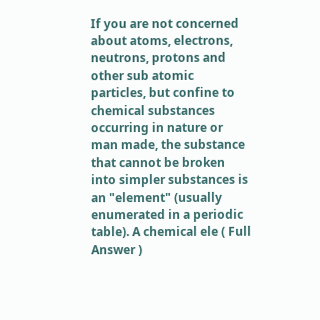If you are not concerned about atoms, electrons, neutrons, protons and other sub atomic particles, but confine to chemical substances occurring in nature or man made, the substance that cannot be broken into simpler substances is an "element" (usually enumerated in a periodic table). A chemical ele ( Full Answer )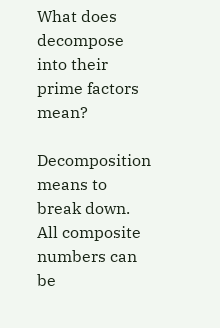What does decompose into their prime factors mean?

Decomposition means to break down. All composite numbers can be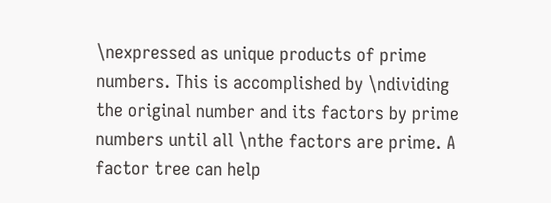\nexpressed as unique products of prime numbers. This is accomplished by \ndividing the original number and its factors by prime numbers until all \nthe factors are prime. A factor tree can help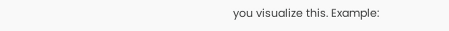you visualize this. Example: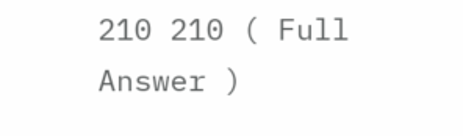210 210 ( Full Answer )